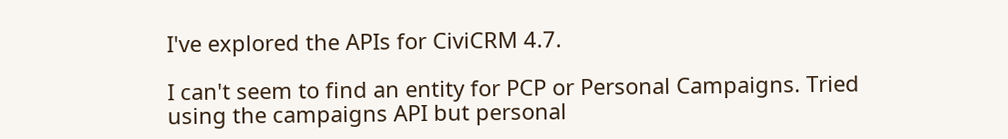I've explored the APIs for CiviCRM 4.7.

I can't seem to find an entity for PCP or Personal Campaigns. Tried using the campaigns API but personal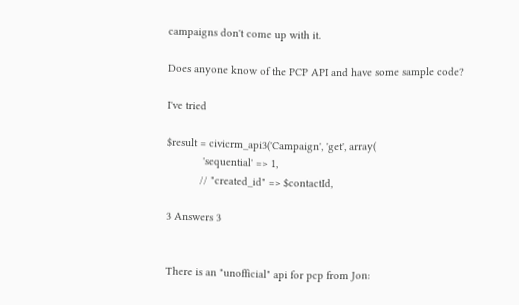campaigns don't come up with it.

Does anyone know of the PCP API and have some sample code?

I've tried

$result = civicrm_api3('Campaign', 'get', array(
            'sequential' => 1,
           // "created_id" => $contactId,

3 Answers 3


There is an "unofficial" api for pcp from Jon: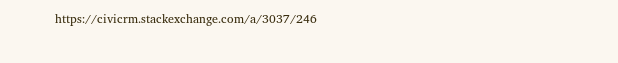https://civicrm.stackexchange.com/a/3037/246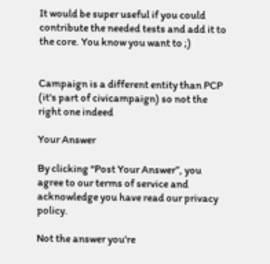It would be super useful if you could contribute the needed tests and add it to the core. You know you want to ;)


Campaign is a different entity than PCP (it's part of civicampaign) so not the right one indeed

Your Answer

By clicking “Post Your Answer”, you agree to our terms of service and acknowledge you have read our privacy policy.

Not the answer you're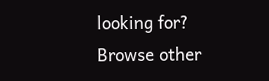looking for? Browse other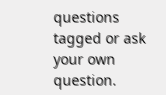questions tagged or ask your own question.